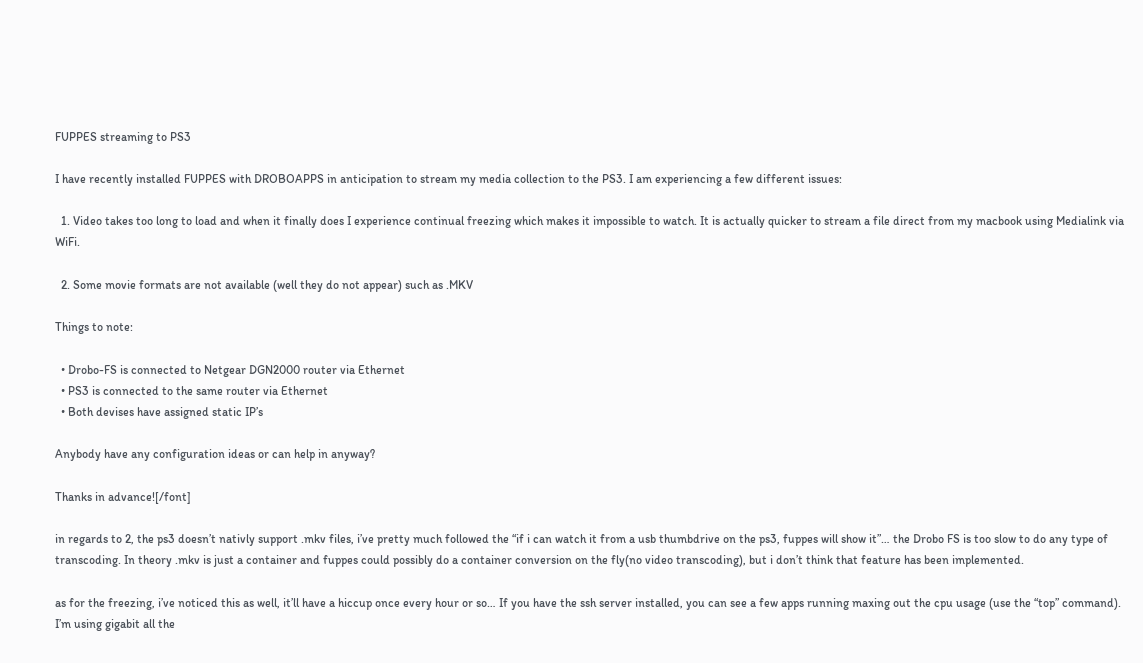FUPPES streaming to PS3

I have recently installed FUPPES with DROBOAPPS in anticipation to stream my media collection to the PS3. I am experiencing a few different issues:

  1. Video takes too long to load and when it finally does I experience continual freezing which makes it impossible to watch. It is actually quicker to stream a file direct from my macbook using Medialink via WiFi.

  2. Some movie formats are not available (well they do not appear) such as .MKV

Things to note:

  • Drobo-FS is connected to Netgear DGN2000 router via Ethernet
  • PS3 is connected to the same router via Ethernet
  • Both devises have assigned static IP’s

Anybody have any configuration ideas or can help in anyway?

Thanks in advance![/font]

in regards to 2, the ps3 doesn’t nativly support .mkv files, i’ve pretty much followed the “if i can watch it from a usb thumbdrive on the ps3, fuppes will show it”… the Drobo FS is too slow to do any type of transcoding. In theory .mkv is just a container and fuppes could possibly do a container conversion on the fly(no video transcoding), but i don’t think that feature has been implemented.

as for the freezing, i’ve noticed this as well, it’ll have a hiccup once every hour or so… If you have the ssh server installed, you can see a few apps running maxing out the cpu usage (use the “top” command). I’m using gigabit all the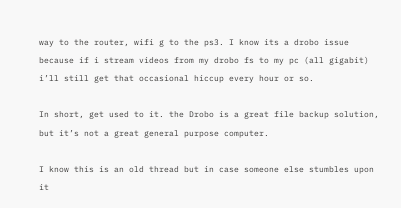way to the router, wifi g to the ps3. I know its a drobo issue because if i stream videos from my drobo fs to my pc (all gigabit) i’ll still get that occasional hiccup every hour or so.

In short, get used to it. the Drobo is a great file backup solution, but it’s not a great general purpose computer.

I know this is an old thread but in case someone else stumbles upon it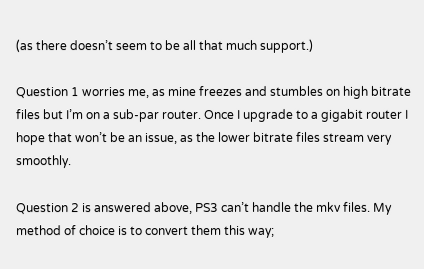(as there doesn’t seem to be all that much support.)

Question 1 worries me, as mine freezes and stumbles on high bitrate files but I’m on a sub-par router. Once I upgrade to a gigabit router I hope that won’t be an issue, as the lower bitrate files stream very smoothly.

Question 2 is answered above, PS3 can’t handle the mkv files. My method of choice is to convert them this way;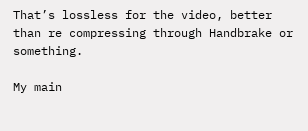That’s lossless for the video, better than re compressing through Handbrake or something.

My main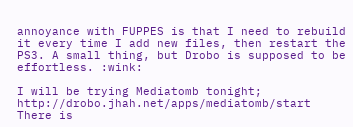annoyance with FUPPES is that I need to rebuild it every time I add new files, then restart the PS3. A small thing, but Drobo is supposed to be effortless. :wink:

I will be trying Mediatomb tonight; http://drobo.jhah.net/apps/mediatomb/start
There is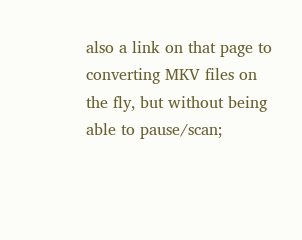also a link on that page to converting MKV files on the fly, but without being able to pause/scan;